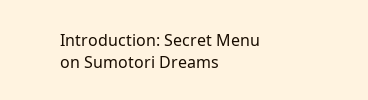Introduction: Secret Menu on Sumotori Dreams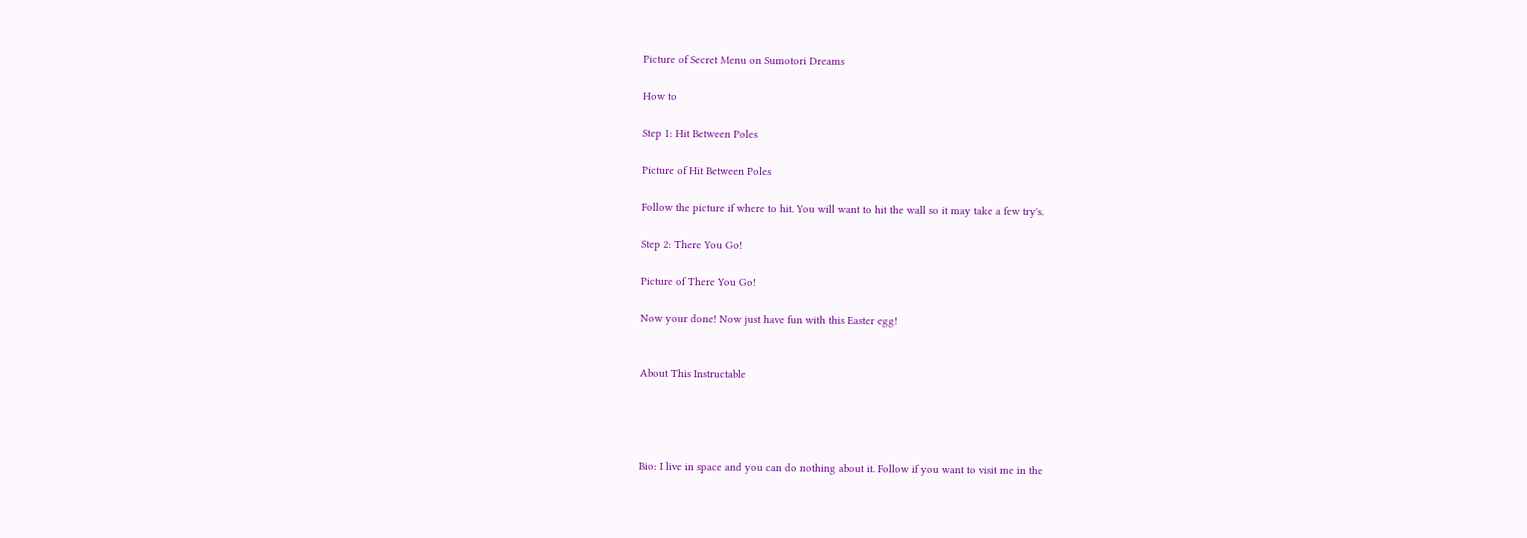Picture of Secret Menu on Sumotori Dreams

How to

Step 1: Hit Between Poles

Picture of Hit Between Poles

Follow the picture if where to hit. You will want to hit the wall so it may take a few try's.

Step 2: There You Go!

Picture of There You Go!

Now your done! Now just have fun with this Easter egg!


About This Instructable




Bio: I live in space and you can do nothing about it. Follow if you want to visit me in the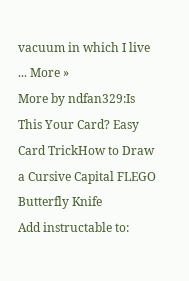vacuum in which I live ... More »
More by ndfan329:Is This Your Card? Easy Card TrickHow to Draw a Cursive Capital FLEGO Butterfly Knife
Add instructable to: